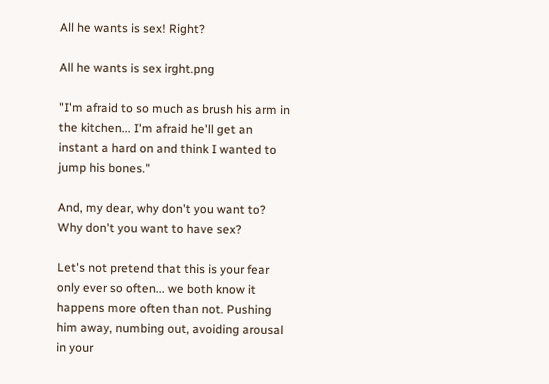All he wants is sex! Right?

All he wants is sex irght.png

"I'm afraid to so much as brush his arm in the kitchen... I'm afraid he'll get an instant a hard on and think I wanted to jump his bones."

And, my dear, why don't you want to? Why don't you want to have sex?

Let's not pretend that this is your fear only ever so often... we both know it happens more often than not. Pushing him away, numbing out, avoiding arousal in your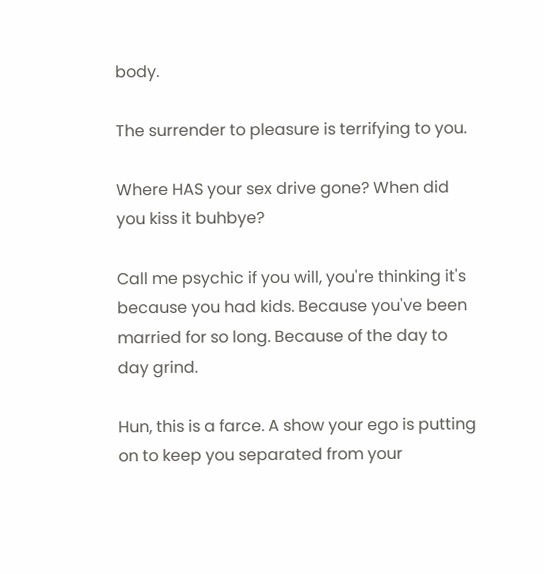body.

The surrender to pleasure is terrifying to you.

Where HAS your sex drive gone? When did you kiss it buhbye?

Call me psychic if you will, you're thinking it's because you had kids. Because you've been married for so long. Because of the day to day grind.

Hun, this is a farce. A show your ego is putting on to keep you separated from your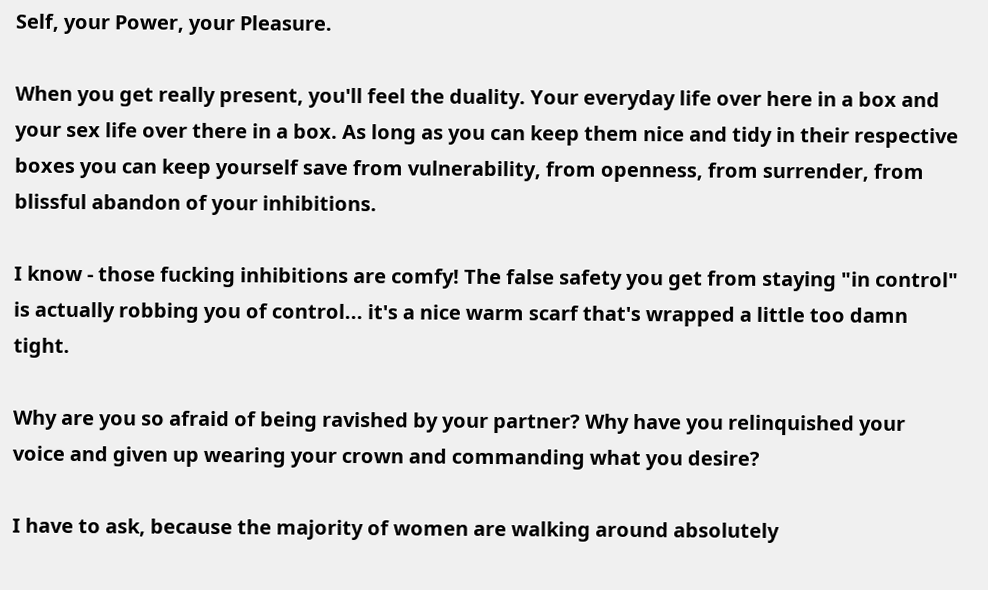Self, your Power, your Pleasure.

When you get really present, you'll feel the duality. Your everyday life over here in a box and your sex life over there in a box. As long as you can keep them nice and tidy in their respective boxes you can keep yourself save from vulnerability, from openness, from surrender, from blissful abandon of your inhibitions.

I know - those fucking inhibitions are comfy! The false safety you get from staying "in control" is actually robbing you of control... it's a nice warm scarf that's wrapped a little too damn tight.

Why are you so afraid of being ravished by your partner? Why have you relinquished your voice and given up wearing your crown and commanding what you desire?

I have to ask, because the majority of women are walking around absolutely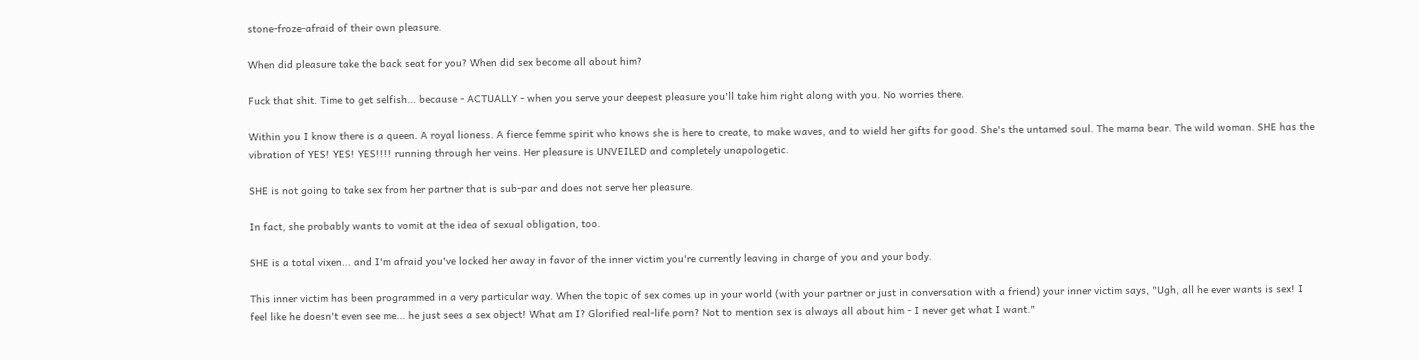stone-froze-afraid of their own pleasure.

When did pleasure take the back seat for you? When did sex become all about him?

Fuck that shit. Time to get selfish... because - ACTUALLY - when you serve your deepest pleasure you'll take him right along with you. No worries there.

Within you I know there is a queen. A royal lioness. A fierce femme spirit who knows she is here to create, to make waves, and to wield her gifts for good. She's the untamed soul. The mama bear. The wild woman. SHE has the vibration of YES! YES! YES!!!! running through her veins. Her pleasure is UNVEILED and completely unapologetic.

SHE is not going to take sex from her partner that is sub-par and does not serve her pleasure.

In fact, she probably wants to vomit at the idea of sexual obligation, too.

SHE is a total vixen... and I'm afraid you've locked her away in favor of the inner victim you're currently leaving in charge of you and your body.

This inner victim has been programmed in a very particular way. When the topic of sex comes up in your world (with your partner or just in conversation with a friend) your inner victim says, "Ugh, all he ever wants is sex! I feel like he doesn't even see me... he just sees a sex object! What am I? Glorified real-life porn? Not to mention sex is always all about him - I never get what I want."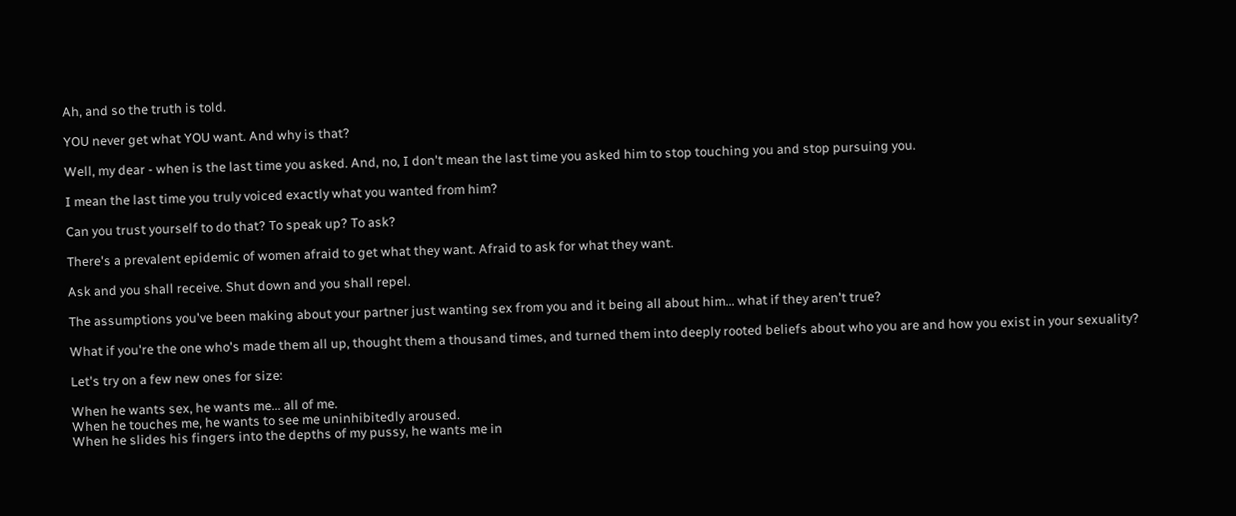Ah, and so the truth is told.

YOU never get what YOU want. And why is that?

Well, my dear - when is the last time you asked. And, no, I don't mean the last time you asked him to stop touching you and stop pursuing you.

I mean the last time you truly voiced exactly what you wanted from him?

Can you trust yourself to do that? To speak up? To ask?

There's a prevalent epidemic of women afraid to get what they want. Afraid to ask for what they want.

Ask and you shall receive. Shut down and you shall repel.

The assumptions you've been making about your partner just wanting sex from you and it being all about him... what if they aren't true?

What if you're the one who's made them all up, thought them a thousand times, and turned them into deeply rooted beliefs about who you are and how you exist in your sexuality?

Let's try on a few new ones for size:

When he wants sex, he wants me... all of me.
When he touches me, he wants to see me uninhibitedly aroused.
When he slides his fingers into the depths of my pussy, he wants me in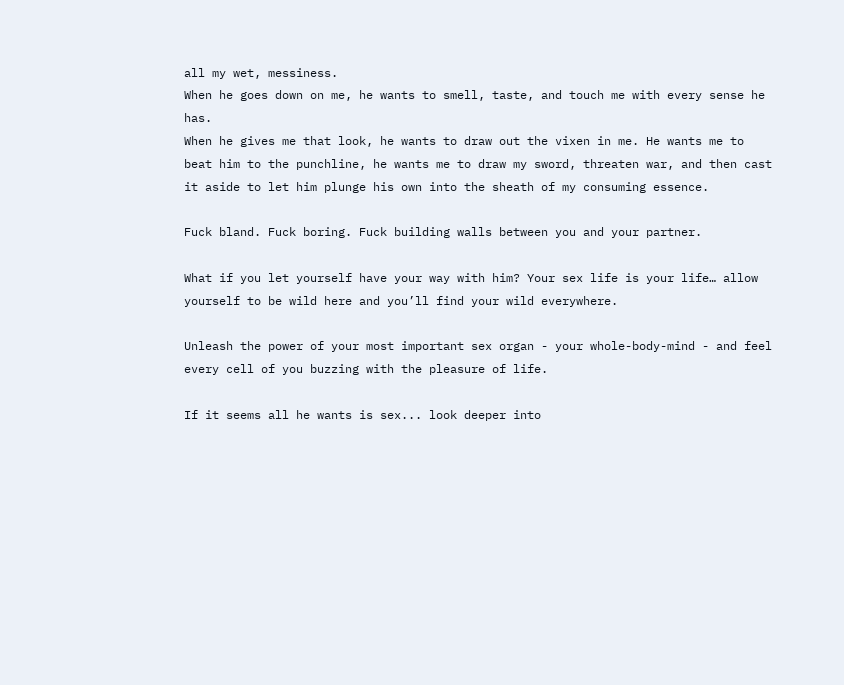all my wet, messiness.
When he goes down on me, he wants to smell, taste, and touch me with every sense he has.
When he gives me that look, he wants to draw out the vixen in me. He wants me to beat him to the punchline, he wants me to draw my sword, threaten war, and then cast it aside to let him plunge his own into the sheath of my consuming essence.

Fuck bland. Fuck boring. Fuck building walls between you and your partner.

What if you let yourself have your way with him? Your sex life is your life… allow yourself to be wild here and you’ll find your wild everywhere.

Unleash the power of your most important sex organ - your whole-body-mind - and feel every cell of you buzzing with the pleasure of life.

If it seems all he wants is sex... look deeper into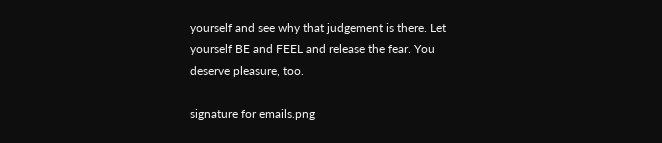yourself and see why that judgement is there. Let yourself BE and FEEL and release the fear. You deserve pleasure, too.

signature for emails.png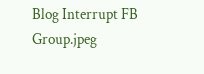Blog Interrupt FB Group.jpeg